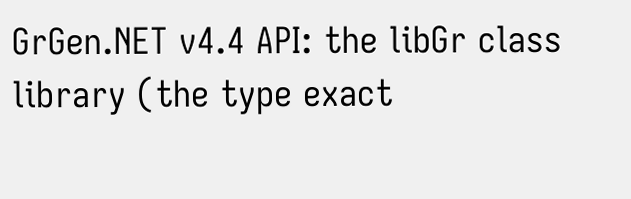GrGen.NET v4.4 API: the libGr class library (the type exact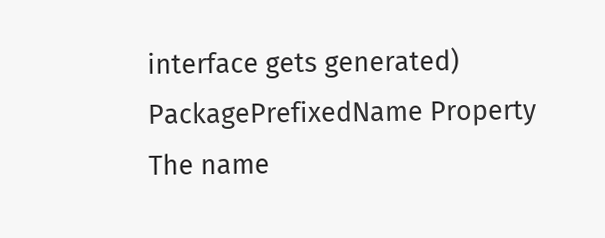interface gets generated)
PackagePrefixedName Property
The name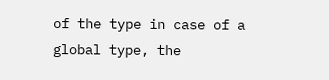of the type in case of a global type, the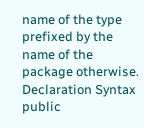name of the type prefixed by the name of the package otherwise.
Declaration Syntax
public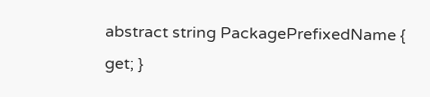abstract string PackagePrefixedName { get; }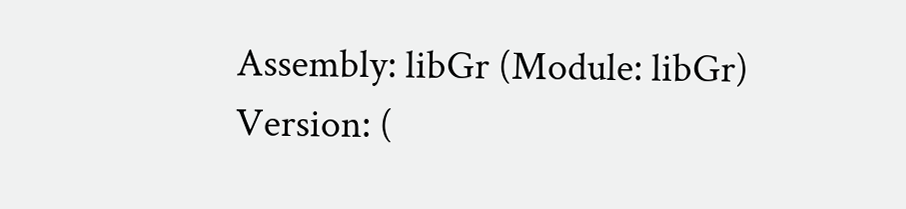Assembly: libGr (Module: libGr) Version: (